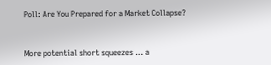Poll: Are You Prepared for a Market Collapse?


More potential short squeezes … a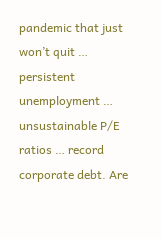pandemic that just won’t quit … persistent unemployment … unsustainable P/E ratios … record corporate debt. Are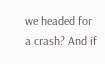we headed for a crash? And if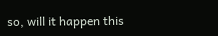so, will it happen this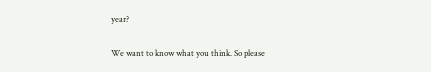year?

We want to know what you think. So please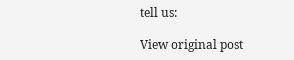tell us:

View original post